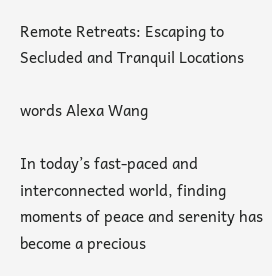Remote Retreats: Escaping to Secluded and Tranquil Locations

words Alexa Wang

In today’s fast-paced and interconnected world, finding moments of peace and serenity has become a precious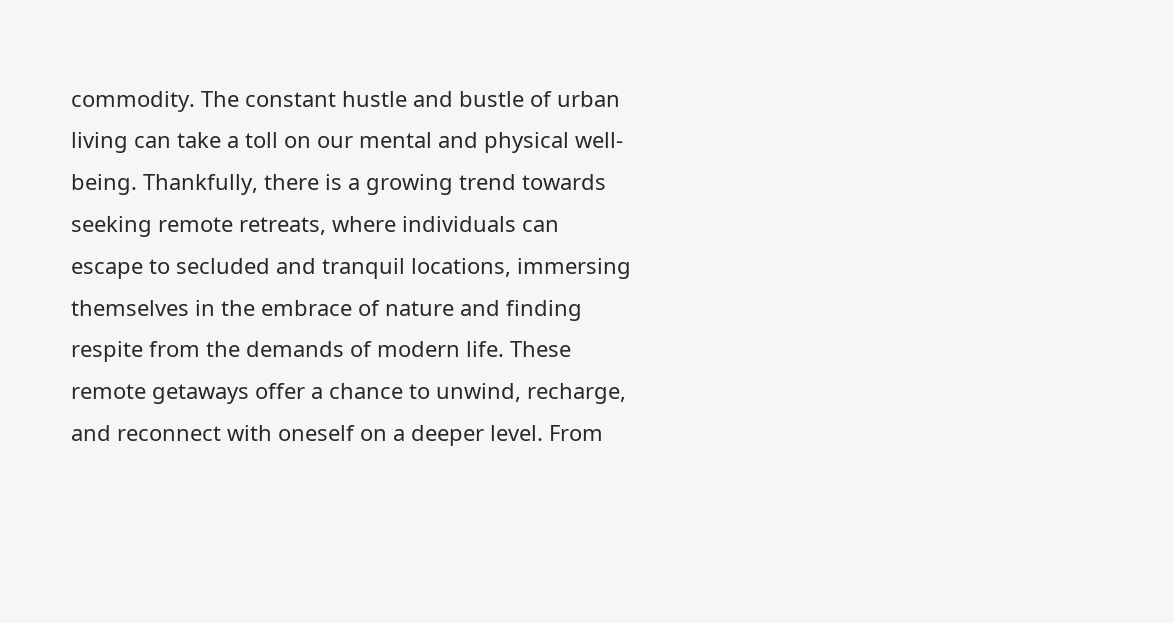commodity. The constant hustle and bustle of urban living can take a toll on our mental and physical well-being. Thankfully, there is a growing trend towards seeking remote retreats, where individuals can escape to secluded and tranquil locations, immersing themselves in the embrace of nature and finding respite from the demands of modern life. These remote getaways offer a chance to unwind, recharge, and reconnect with oneself on a deeper level. From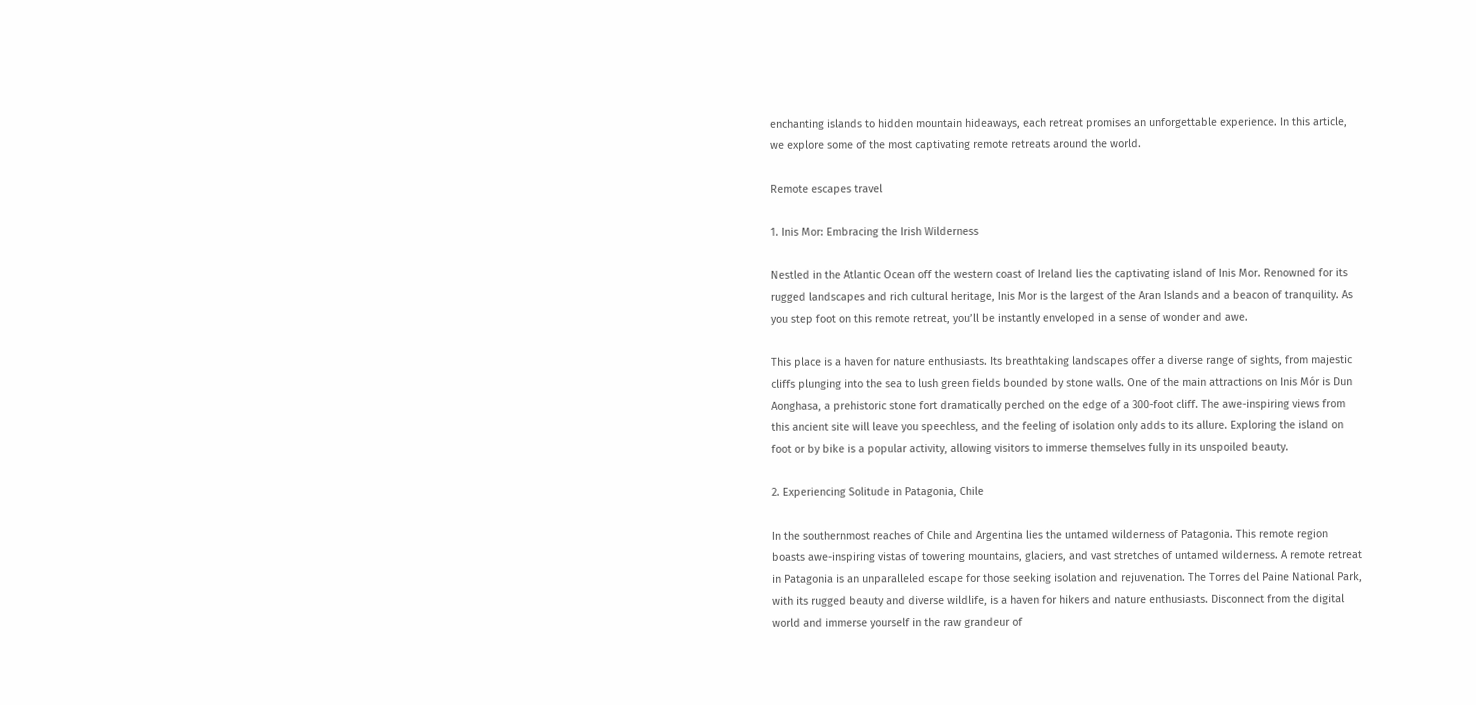enchanting islands to hidden mountain hideaways, each retreat promises an unforgettable experience. In this article, we explore some of the most captivating remote retreats around the world.

Remote escapes travel

1. Inis Mor: Embracing the Irish Wilderness

Nestled in the Atlantic Ocean off the western coast of Ireland lies the captivating island of Inis Mor. Renowned for its rugged landscapes and rich cultural heritage, Inis Mor is the largest of the Aran Islands and a beacon of tranquility. As you step foot on this remote retreat, you’ll be instantly enveloped in a sense of wonder and awe.

This place is a haven for nature enthusiasts. Its breathtaking landscapes offer a diverse range of sights, from majestic cliffs plunging into the sea to lush green fields bounded by stone walls. One of the main attractions on Inis Mór is Dun Aonghasa, a prehistoric stone fort dramatically perched on the edge of a 300-foot cliff. The awe-inspiring views from this ancient site will leave you speechless, and the feeling of isolation only adds to its allure. Exploring the island on foot or by bike is a popular activity, allowing visitors to immerse themselves fully in its unspoiled beauty.

2. Experiencing Solitude in Patagonia, Chile

In the southernmost reaches of Chile and Argentina lies the untamed wilderness of Patagonia. This remote region boasts awe-inspiring vistas of towering mountains, glaciers, and vast stretches of untamed wilderness. A remote retreat in Patagonia is an unparalleled escape for those seeking isolation and rejuvenation. The Torres del Paine National Park, with its rugged beauty and diverse wildlife, is a haven for hikers and nature enthusiasts. Disconnect from the digital world and immerse yourself in the raw grandeur of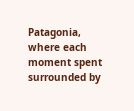Patagonia, where each moment spent surrounded by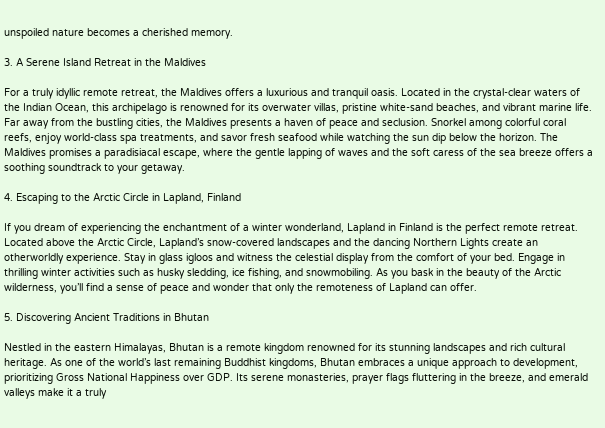unspoiled nature becomes a cherished memory.

3. A Serene Island Retreat in the Maldives

For a truly idyllic remote retreat, the Maldives offers a luxurious and tranquil oasis. Located in the crystal-clear waters of the Indian Ocean, this archipelago is renowned for its overwater villas, pristine white-sand beaches, and vibrant marine life. Far away from the bustling cities, the Maldives presents a haven of peace and seclusion. Snorkel among colorful coral reefs, enjoy world-class spa treatments, and savor fresh seafood while watching the sun dip below the horizon. The Maldives promises a paradisiacal escape, where the gentle lapping of waves and the soft caress of the sea breeze offers a soothing soundtrack to your getaway.

4. Escaping to the Arctic Circle in Lapland, Finland

If you dream of experiencing the enchantment of a winter wonderland, Lapland in Finland is the perfect remote retreat. Located above the Arctic Circle, Lapland’s snow-covered landscapes and the dancing Northern Lights create an otherworldly experience. Stay in glass igloos and witness the celestial display from the comfort of your bed. Engage in thrilling winter activities such as husky sledding, ice fishing, and snowmobiling. As you bask in the beauty of the Arctic wilderness, you’ll find a sense of peace and wonder that only the remoteness of Lapland can offer.

5. Discovering Ancient Traditions in Bhutan

Nestled in the eastern Himalayas, Bhutan is a remote kingdom renowned for its stunning landscapes and rich cultural heritage. As one of the world’s last remaining Buddhist kingdoms, Bhutan embraces a unique approach to development, prioritizing Gross National Happiness over GDP. Its serene monasteries, prayer flags fluttering in the breeze, and emerald valleys make it a truly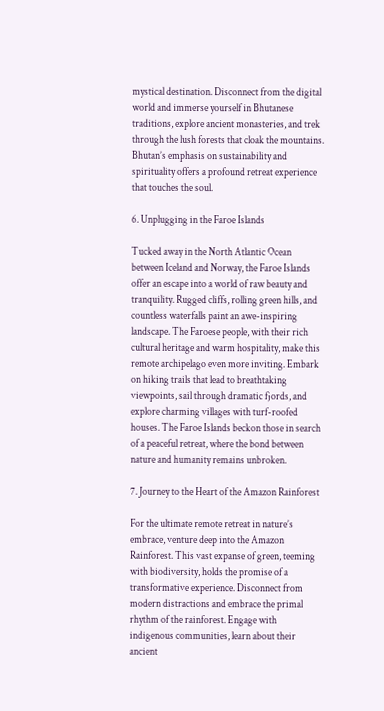mystical destination. Disconnect from the digital world and immerse yourself in Bhutanese traditions, explore ancient monasteries, and trek through the lush forests that cloak the mountains. Bhutan’s emphasis on sustainability and spirituality offers a profound retreat experience that touches the soul.

6. Unplugging in the Faroe Islands

Tucked away in the North Atlantic Ocean between Iceland and Norway, the Faroe Islands offer an escape into a world of raw beauty and tranquility. Rugged cliffs, rolling green hills, and countless waterfalls paint an awe-inspiring landscape. The Faroese people, with their rich cultural heritage and warm hospitality, make this remote archipelago even more inviting. Embark on hiking trails that lead to breathtaking viewpoints, sail through dramatic fjords, and explore charming villages with turf-roofed houses. The Faroe Islands beckon those in search of a peaceful retreat, where the bond between nature and humanity remains unbroken.

7. Journey to the Heart of the Amazon Rainforest

For the ultimate remote retreat in nature’s embrace, venture deep into the Amazon Rainforest. This vast expanse of green, teeming with biodiversity, holds the promise of a transformative experience. Disconnect from modern distractions and embrace the primal rhythm of the rainforest. Engage with indigenous communities, learn about their ancient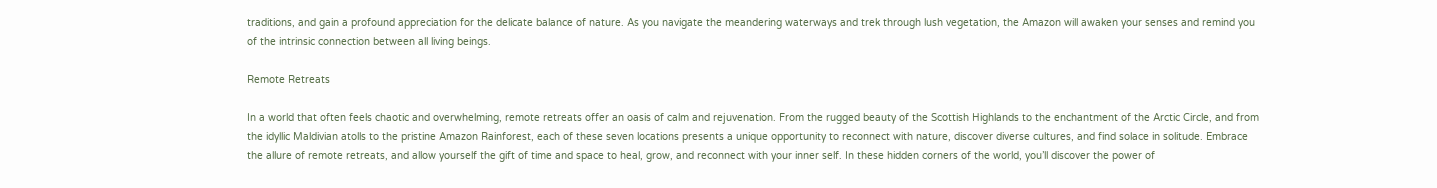traditions, and gain a profound appreciation for the delicate balance of nature. As you navigate the meandering waterways and trek through lush vegetation, the Amazon will awaken your senses and remind you of the intrinsic connection between all living beings.

Remote Retreats

In a world that often feels chaotic and overwhelming, remote retreats offer an oasis of calm and rejuvenation. From the rugged beauty of the Scottish Highlands to the enchantment of the Arctic Circle, and from the idyllic Maldivian atolls to the pristine Amazon Rainforest, each of these seven locations presents a unique opportunity to reconnect with nature, discover diverse cultures, and find solace in solitude. Embrace the allure of remote retreats, and allow yourself the gift of time and space to heal, grow, and reconnect with your inner self. In these hidden corners of the world, you’ll discover the power of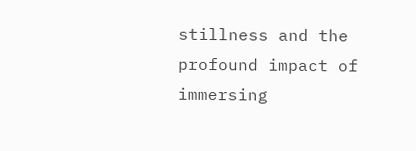stillness and the profound impact of immersing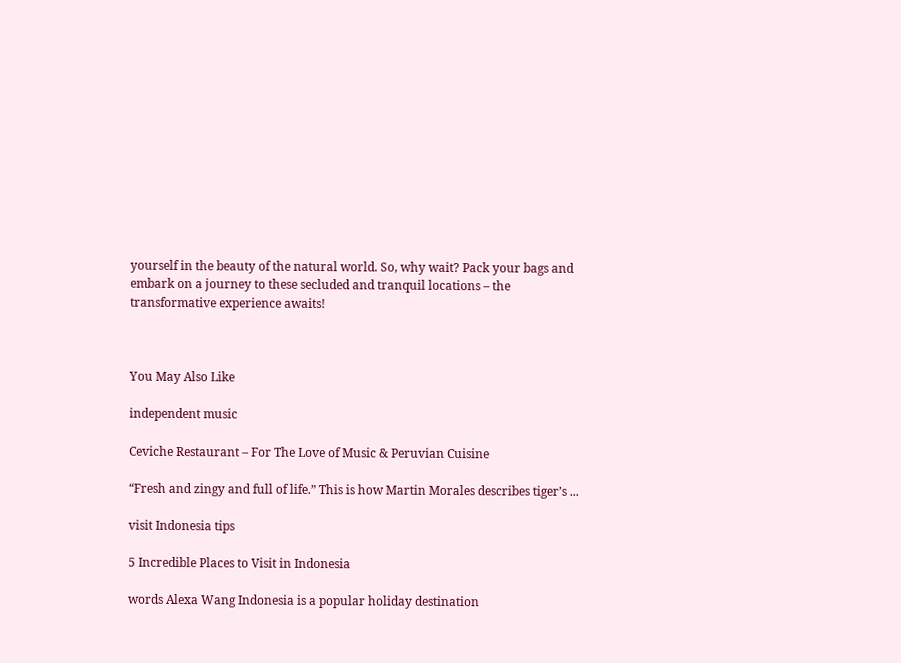yourself in the beauty of the natural world. So, why wait? Pack your bags and embark on a journey to these secluded and tranquil locations – the transformative experience awaits!



You May Also Like

independent music

Ceviche Restaurant – For The Love of Music & Peruvian Cuisine

“Fresh and zingy and full of life.” This is how Martin Morales describes tiger’s ...

visit Indonesia tips

5 Incredible Places to Visit in Indonesia

words Alexa Wang Indonesia is a popular holiday destination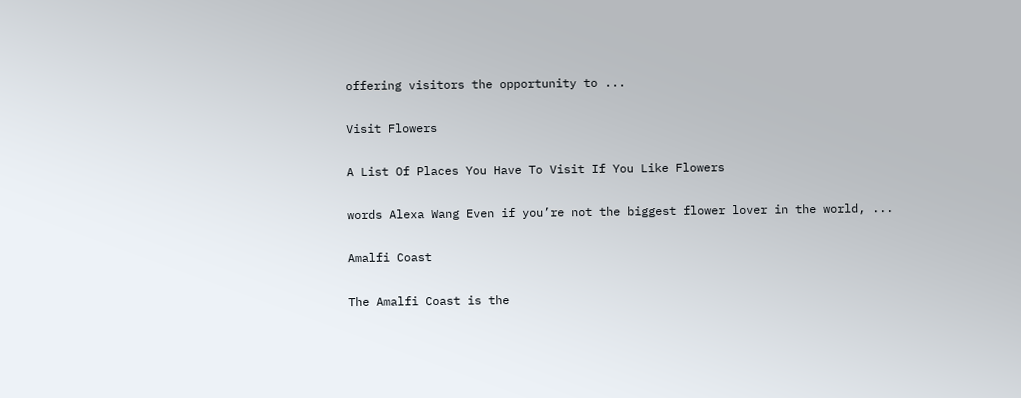offering visitors the opportunity to ...

Visit Flowers

A List Of Places You Have To Visit If You Like Flowers

words Alexa Wang Even if you’re not the biggest flower lover in the world, ...

Amalfi Coast

The Amalfi Coast is the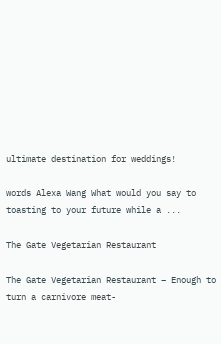ultimate destination for weddings!

words Alexa Wang What would you say to toasting to your future while a ...

The Gate Vegetarian Restaurant

The Gate Vegetarian Restaurant – Enough to turn a carnivore meat-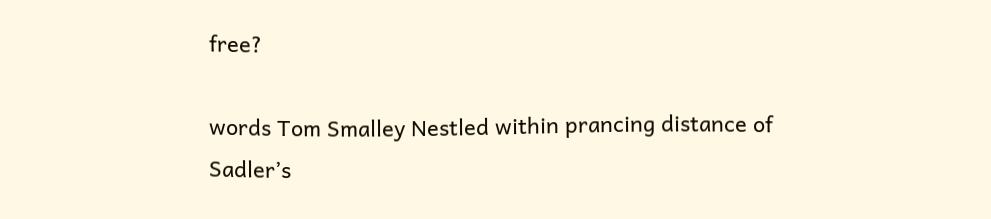free?

words Tom Smalley Nestled within prancing distance of Sadler’s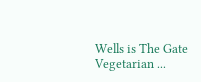Wells is The Gate Vegetarian ...